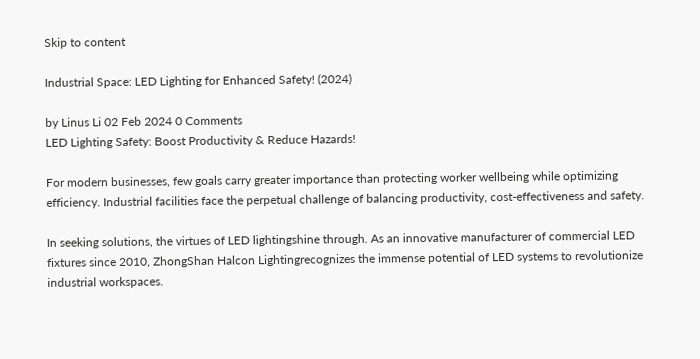Skip to content

Industrial Space: LED Lighting for Enhanced Safety! (2024)

by Linus Li 02 Feb 2024 0 Comments
LED Lighting Safety: Boost Productivity & Reduce Hazards!

For modern businesses, few goals carry greater importance than protecting worker wellbeing while optimizing efficiency. Industrial facilities face the perpetual challenge of balancing productivity, cost-effectiveness and safety.

In seeking solutions, the virtues of LED lightingshine through. As an innovative manufacturer of commercial LED fixtures since 2010, ZhongShan Halcon Lightingrecognizes the immense potential of LED systems to revolutionize industrial workspaces.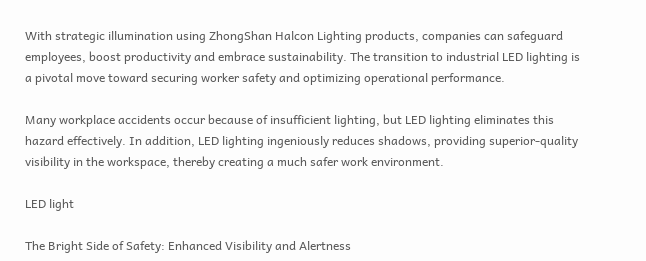With strategic illumination using ZhongShan Halcon Lighting products, companies can safeguard employees, boost productivity and embrace sustainability. The transition to industrial LED lighting is a pivotal move toward securing worker safety and optimizing operational performance.

Many workplace accidents occur because of insufficient lighting, but LED lighting eliminates this hazard effectively. In addition, LED lighting ingeniously reduces shadows, providing superior-quality visibility in the workspace, thereby creating a much safer work environment.

LED light

The Bright Side of Safety: Enhanced Visibility and Alertness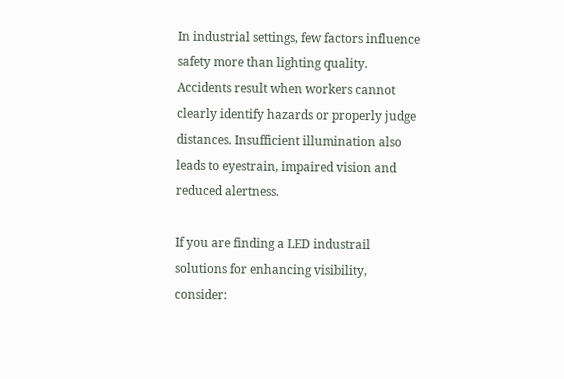In industrial settings, few factors influence safety more than lighting quality. Accidents result when workers cannot clearly identify hazards or properly judge distances. Insufficient illumination also leads to eyestrain, impaired vision and reduced alertness.

If you are finding a LED industrail solutions for enhancing visibility, consider: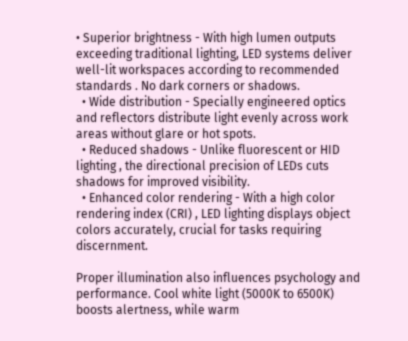• Superior brightness - With high lumen outputs exceeding traditional lighting, LED systems deliver well-lit workspaces according to recommended standards . No dark corners or shadows.
  • Wide distribution - Specially engineered optics and reflectors distribute light evenly across work areas without glare or hot spots.
  • Reduced shadows - Unlike fluorescent or HID lighting , the directional precision of LEDs cuts shadows for improved visibility.
  • Enhanced color rendering - With a high color rendering index (CRI) , LED lighting displays object colors accurately, crucial for tasks requiring discernment.

Proper illumination also influences psychology and performance. Cool white light (5000K to 6500K) boosts alertness, while warm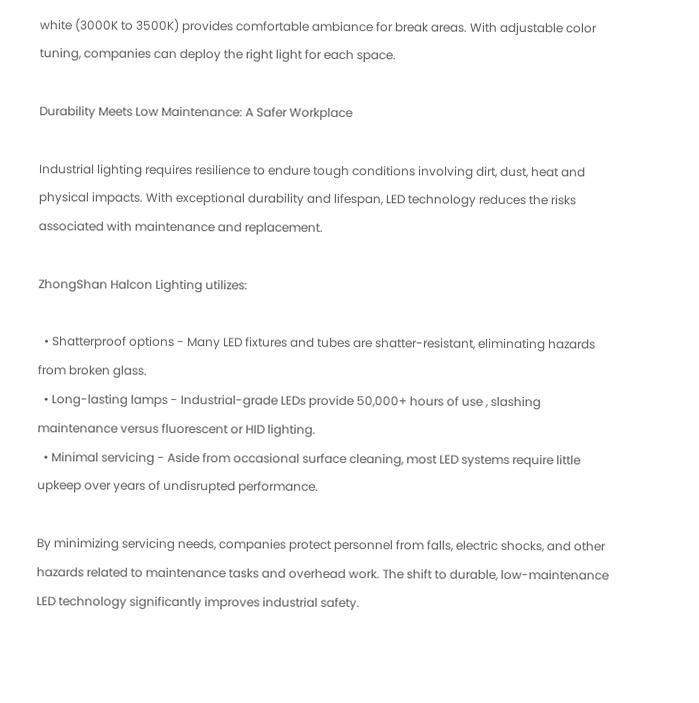white (3000K to 3500K) provides comfortable ambiance for break areas. With adjustable color tuning, companies can deploy the right light for each space.

Durability Meets Low Maintenance: A Safer Workplace

Industrial lighting requires resilience to endure tough conditions involving dirt, dust, heat and physical impacts. With exceptional durability and lifespan, LED technology reduces the risks associated with maintenance and replacement.

ZhongShan Halcon Lighting utilizes:

  • Shatterproof options - Many LED fixtures and tubes are shatter-resistant, eliminating hazards from broken glass.
  • Long-lasting lamps - Industrial-grade LEDs provide 50,000+ hours of use , slashing maintenance versus fluorescent or HID lighting.
  • Minimal servicing - Aside from occasional surface cleaning, most LED systems require little upkeep over years of undisrupted performance.

By minimizing servicing needs, companies protect personnel from falls, electric shocks, and other hazards related to maintenance tasks and overhead work. The shift to durable, low-maintenance LED technology significantly improves industrial safety.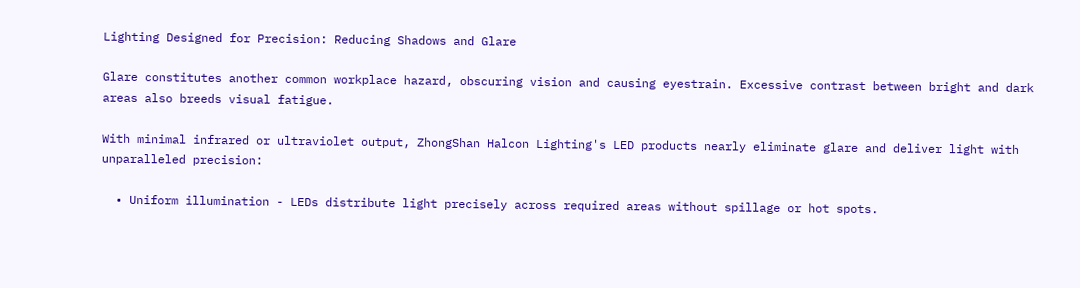Lighting Designed for Precision: Reducing Shadows and Glare

Glare constitutes another common workplace hazard, obscuring vision and causing eyestrain. Excessive contrast between bright and dark areas also breeds visual fatigue.

With minimal infrared or ultraviolet output, ZhongShan Halcon Lighting's LED products nearly eliminate glare and deliver light with unparalleled precision:

  • Uniform illumination - LEDs distribute light precisely across required areas without spillage or hot spots.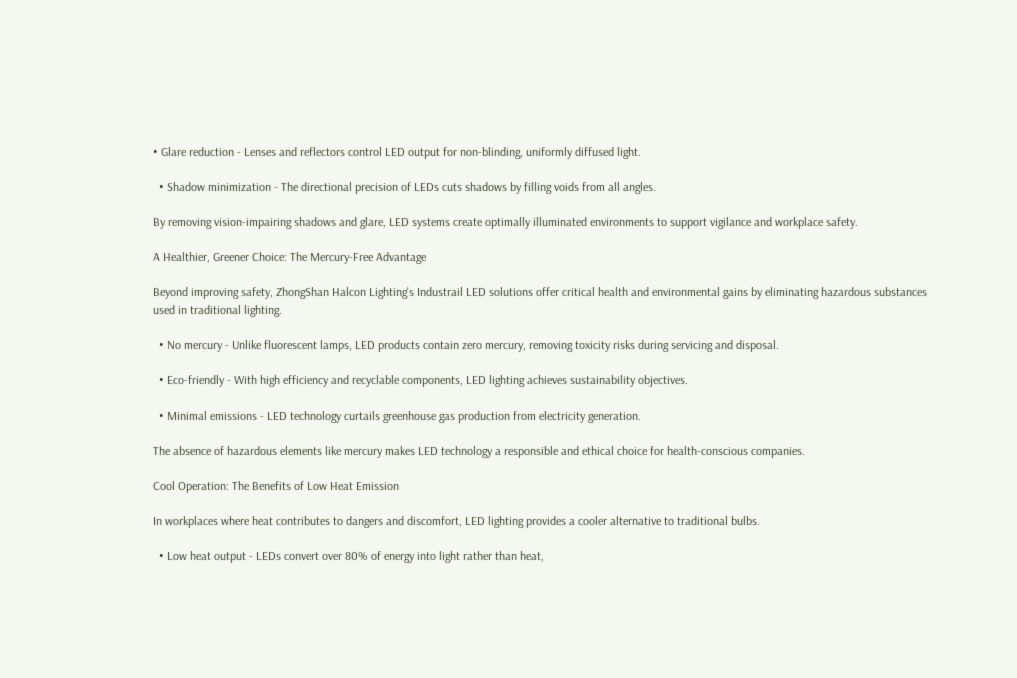• Glare reduction - Lenses and reflectors control LED output for non-blinding, uniformly diffused light.

  • Shadow minimization - The directional precision of LEDs cuts shadows by filling voids from all angles.

By removing vision-impairing shadows and glare, LED systems create optimally illuminated environments to support vigilance and workplace safety.

A Healthier, Greener Choice: The Mercury-Free Advantage

Beyond improving safety, ZhongShan Halcon Lighting's Industrail LED solutions offer critical health and environmental gains by eliminating hazardous substances used in traditional lighting.

  • No mercury - Unlike fluorescent lamps, LED products contain zero mercury, removing toxicity risks during servicing and disposal.

  • Eco-friendly - With high efficiency and recyclable components, LED lighting achieves sustainability objectives.

  • Minimal emissions - LED technology curtails greenhouse gas production from electricity generation.

The absence of hazardous elements like mercury makes LED technology a responsible and ethical choice for health-conscious companies.

Cool Operation: The Benefits of Low Heat Emission

In workplaces where heat contributes to dangers and discomfort, LED lighting provides a cooler alternative to traditional bulbs.

  • Low heat output - LEDs convert over 80% of energy into light rather than heat,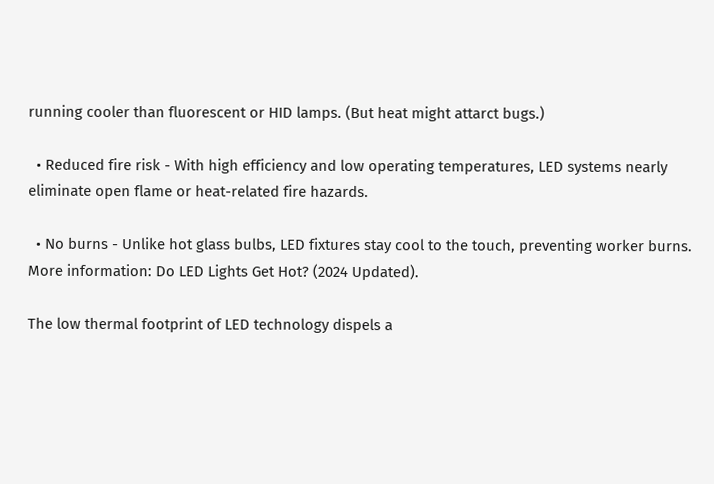running cooler than fluorescent or HID lamps. (But heat might attarct bugs.)

  • Reduced fire risk - With high efficiency and low operating temperatures, LED systems nearly eliminate open flame or heat-related fire hazards.

  • No burns - Unlike hot glass bulbs, LED fixtures stay cool to the touch, preventing worker burns. More information: Do LED Lights Get Hot? (2024 Updated).

The low thermal footprint of LED technology dispels a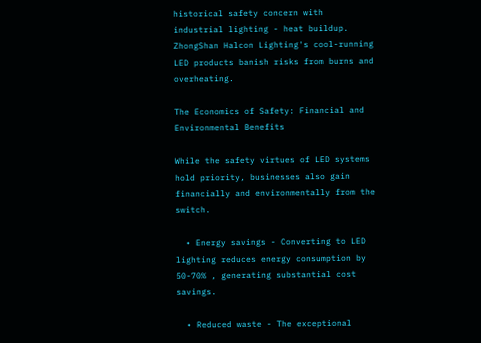historical safety concern with industrial lighting - heat buildup. ZhongShan Halcon Lighting's cool-running LED products banish risks from burns and overheating.

The Economics of Safety: Financial and Environmental Benefits

While the safety virtues of LED systems hold priority, businesses also gain financially and environmentally from the switch.

  • Energy savings - Converting to LED lighting reduces energy consumption by 50-70% , generating substantial cost savings.

  • Reduced waste - The exceptional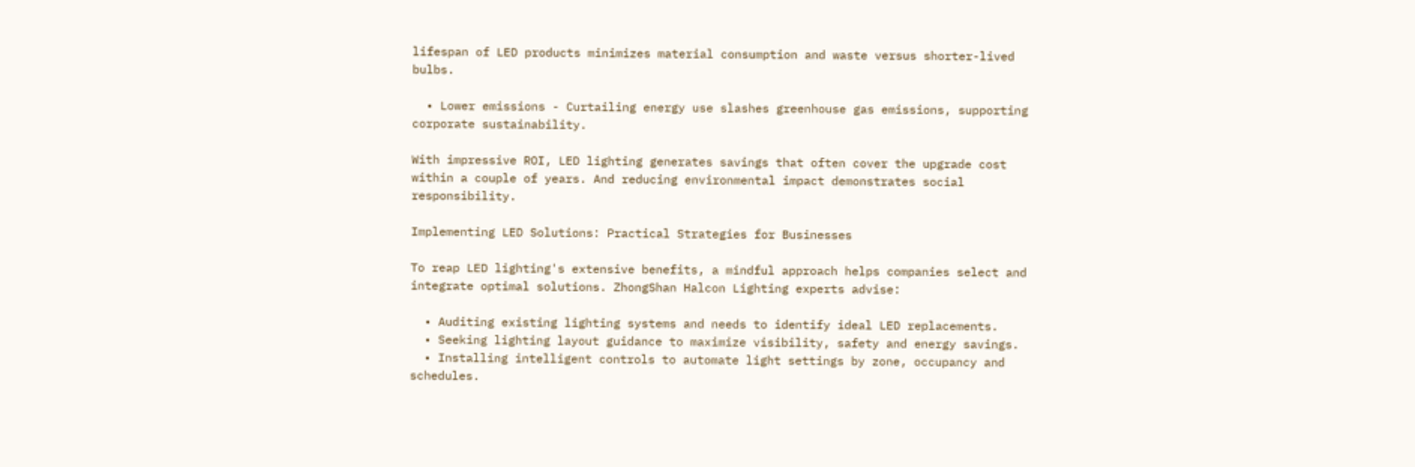lifespan of LED products minimizes material consumption and waste versus shorter-lived bulbs.

  • Lower emissions - Curtailing energy use slashes greenhouse gas emissions, supporting corporate sustainability.

With impressive ROI, LED lighting generates savings that often cover the upgrade cost within a couple of years. And reducing environmental impact demonstrates social responsibility.

Implementing LED Solutions: Practical Strategies for Businesses

To reap LED lighting's extensive benefits, a mindful approach helps companies select and integrate optimal solutions. ZhongShan Halcon Lighting experts advise:

  • Auditing existing lighting systems and needs to identify ideal LED replacements.
  • Seeking lighting layout guidance to maximize visibility, safety and energy savings.
  • Installing intelligent controls to automate light settings by zone, occupancy and schedules.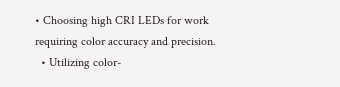• Choosing high CRI LEDs for work requiring color accuracy and precision.
  • Utilizing color-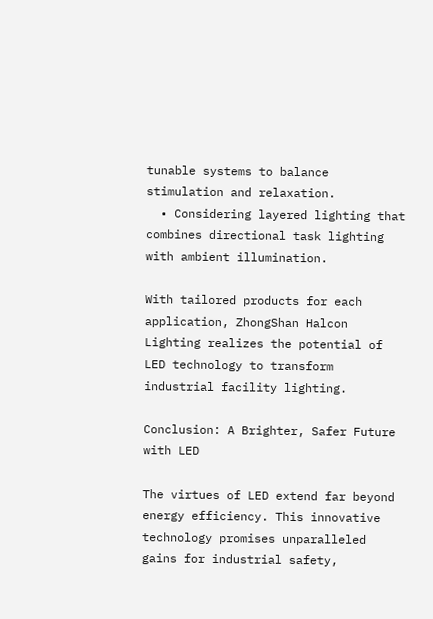tunable systems to balance stimulation and relaxation.
  • Considering layered lighting that combines directional task lighting with ambient illumination.

With tailored products for each application, ZhongShan Halcon Lighting realizes the potential of LED technology to transform industrial facility lighting.

Conclusion: A Brighter, Safer Future with LED

The virtues of LED extend far beyond energy efficiency. This innovative technology promises unparalleled gains for industrial safety,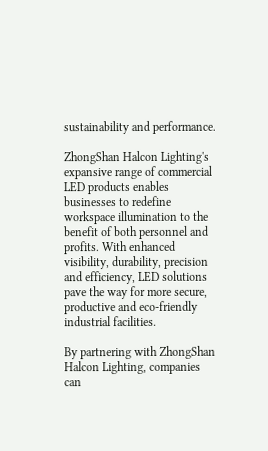sustainability and performance.

ZhongShan Halcon Lighting's expansive range of commercial LED products enables businesses to redefine workspace illumination to the benefit of both personnel and profits. With enhanced visibility, durability, precision and efficiency, LED solutions pave the way for more secure, productive and eco-friendly industrial facilities.

By partnering with ZhongShan Halcon Lighting, companies can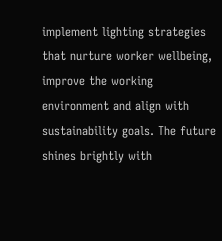implement lighting strategies that nurture worker wellbeing, improve the working environment and align with sustainability goals. The future shines brightly with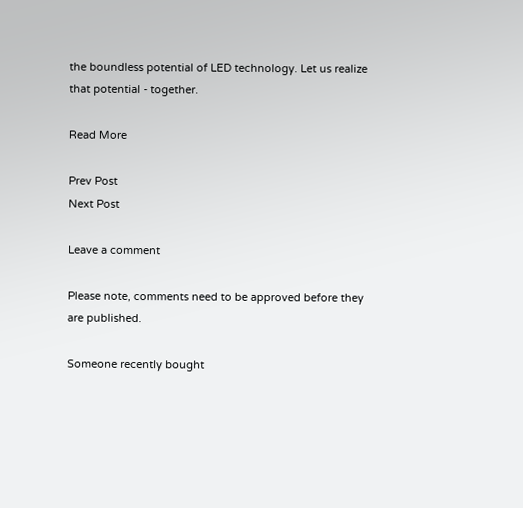the boundless potential of LED technology. Let us realize that potential - together.

Read More

Prev Post
Next Post

Leave a comment

Please note, comments need to be approved before they are published.

Someone recently bought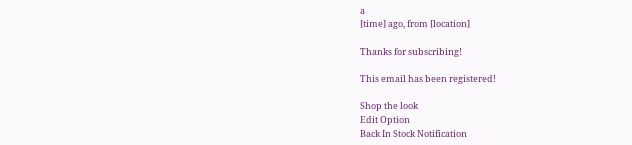a
[time] ago, from [location]

Thanks for subscribing!

This email has been registered!

Shop the look
Edit Option
Back In Stock Notification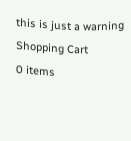this is just a warning
Shopping Cart
0 items